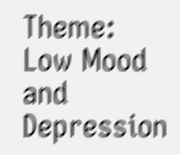Theme: Low Mood and Depression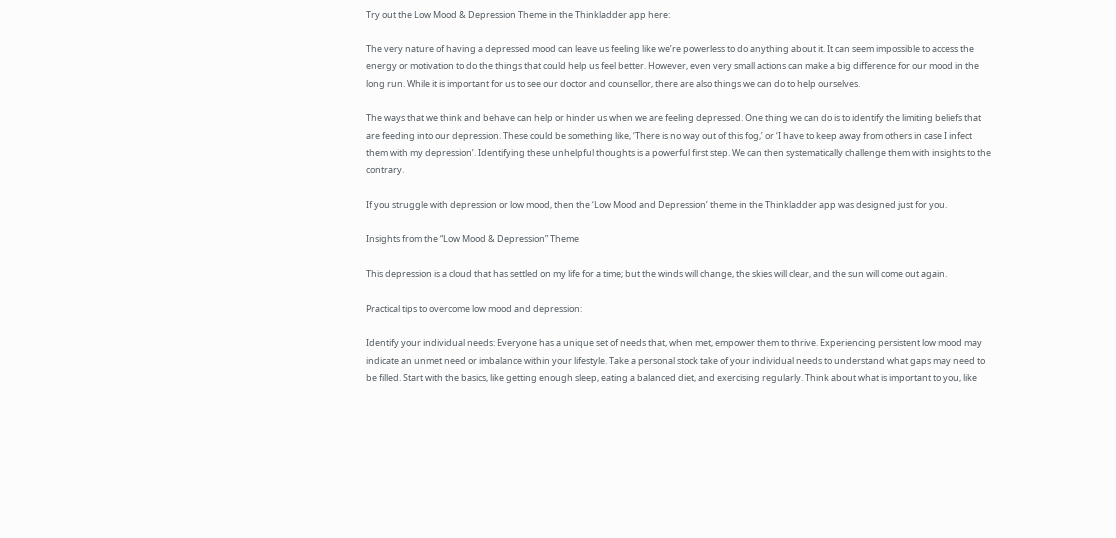Try out the Low Mood & Depression Theme in the Thinkladder app here:

The very nature of having a depressed mood can leave us feeling like we’re powerless to do anything about it. It can seem impossible to access the energy or motivation to do the things that could help us feel better. However, even very small actions can make a big difference for our mood in the long run. While it is important for us to see our doctor and counsellor, there are also things we can do to help ourselves.

The ways that we think and behave can help or hinder us when we are feeling depressed. One thing we can do is to identify the limiting beliefs that are feeding into our depression. These could be something like, ‘There is no way out of this fog,’ or ‘I have to keep away from others in case I infect them with my depression’. Identifying these unhelpful thoughts is a powerful first step. We can then systematically challenge them with insights to the contrary.

If you struggle with depression or low mood, then the ‘Low Mood and Depression’ theme in the Thinkladder app was designed just for you.

Insights from the “Low Mood & Depression” Theme

This depression is a cloud that has settled on my life for a time; but the winds will change, the skies will clear, and the sun will come out again.

Practical tips to overcome low mood and depression:

Identify your individual needs: Everyone has a unique set of needs that, when met, empower them to thrive. Experiencing persistent low mood may indicate an unmet need or imbalance within your lifestyle. Take a personal stock take of your individual needs to understand what gaps may need to be filled. Start with the basics, like getting enough sleep, eating a balanced diet, and exercising regularly. Think about what is important to you, like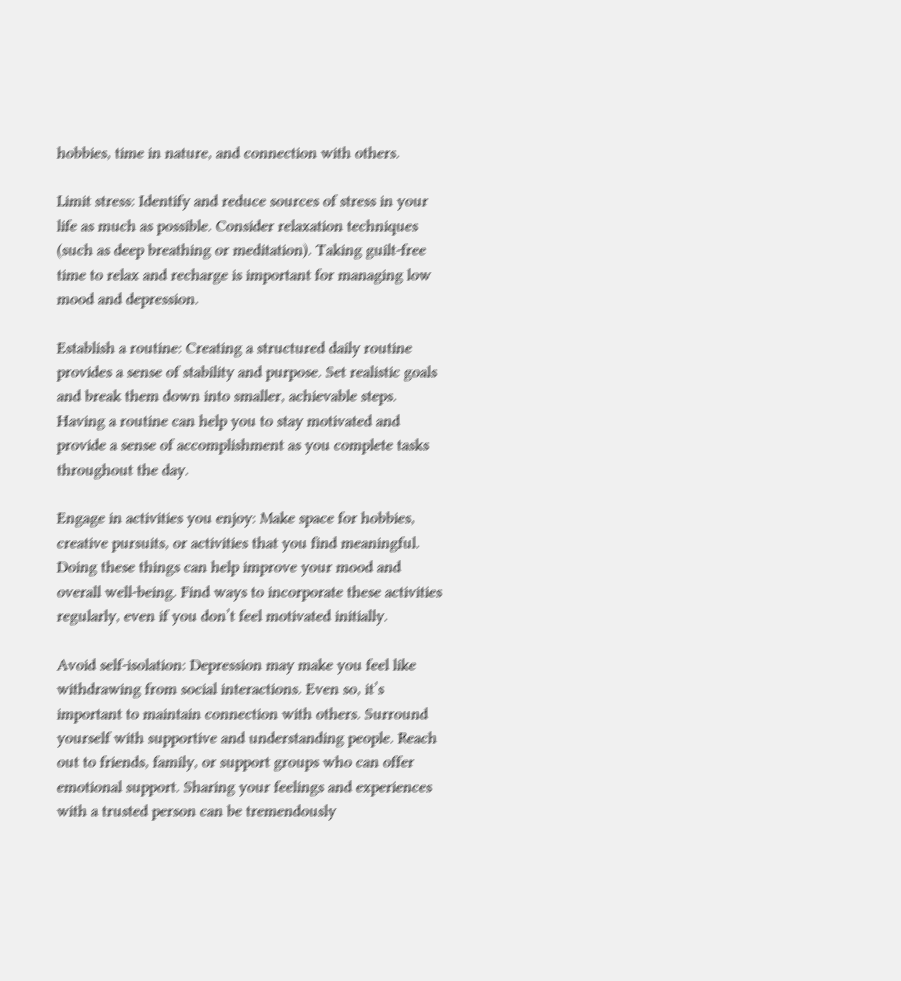hobbies, time in nature, and connection with others.

Limit stress: Identify and reduce sources of stress in your life as much as possible. Consider relaxation techniques (such as deep breathing or meditation). Taking guilt-free time to relax and recharge is important for managing low mood and depression.

Establish a routine: Creating a structured daily routine provides a sense of stability and purpose. Set realistic goals and break them down into smaller, achievable steps. Having a routine can help you to stay motivated and provide a sense of accomplishment as you complete tasks throughout the day.

Engage in activities you enjoy: Make space for hobbies, creative pursuits, or activities that you find meaningful. Doing these things can help improve your mood and overall well-being. Find ways to incorporate these activities regularly, even if you don’t feel motivated initially.

Avoid self-isolation: Depression may make you feel like withdrawing from social interactions. Even so, it’s important to maintain connection with others. Surround yourself with supportive and understanding people. Reach out to friends, family, or support groups who can offer emotional support. Sharing your feelings and experiences with a trusted person can be tremendously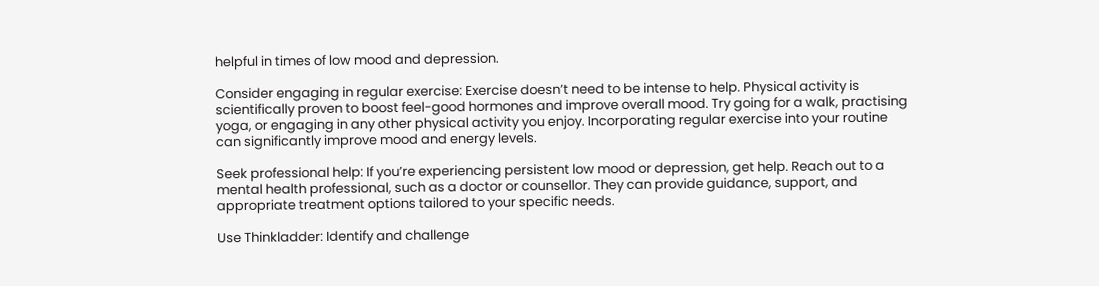helpful in times of low mood and depression.

Consider engaging in regular exercise: Exercise doesn’t need to be intense to help. Physical activity is scientifically proven to boost feel-good hormones and improve overall mood. Try going for a walk, practising yoga, or engaging in any other physical activity you enjoy. Incorporating regular exercise into your routine can significantly improve mood and energy levels.

Seek professional help: If you’re experiencing persistent low mood or depression, get help. Reach out to a mental health professional, such as a doctor or counsellor. They can provide guidance, support, and appropriate treatment options tailored to your specific needs.

Use Thinkladder: Identify and challenge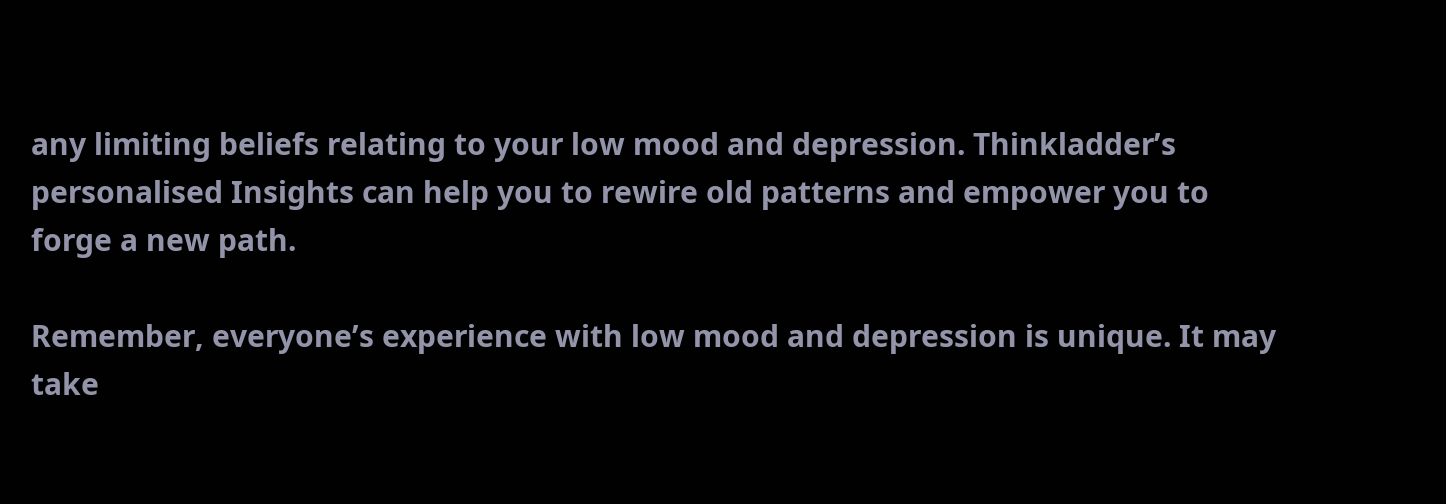any limiting beliefs relating to your low mood and depression. Thinkladder’s personalised Insights can help you to rewire old patterns and empower you to forge a new path.

Remember, everyone’s experience with low mood and depression is unique. It may take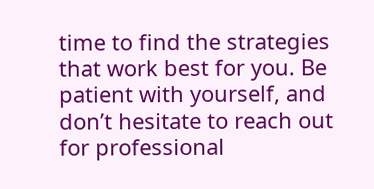time to find the strategies that work best for you. Be patient with yourself, and don’t hesitate to reach out for professional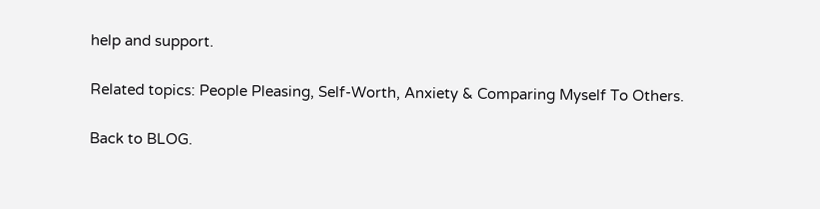help and support.

Related topics: People Pleasing, Self-Worth, Anxiety & Comparing Myself To Others.

Back to BLOG.